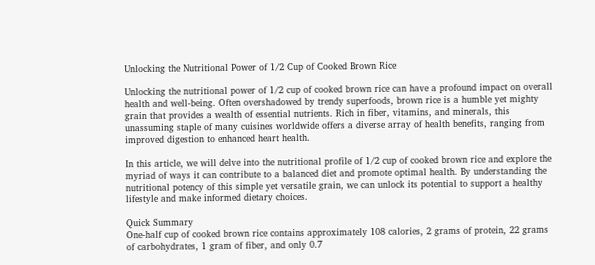Unlocking the Nutritional Power of 1/2 Cup of Cooked Brown Rice

Unlocking the nutritional power of 1/2 cup of cooked brown rice can have a profound impact on overall health and well-being. Often overshadowed by trendy superfoods, brown rice is a humble yet mighty grain that provides a wealth of essential nutrients. Rich in fiber, vitamins, and minerals, this unassuming staple of many cuisines worldwide offers a diverse array of health benefits, ranging from improved digestion to enhanced heart health.

In this article, we will delve into the nutritional profile of 1/2 cup of cooked brown rice and explore the myriad of ways it can contribute to a balanced diet and promote optimal health. By understanding the nutritional potency of this simple yet versatile grain, we can unlock its potential to support a healthy lifestyle and make informed dietary choices.

Quick Summary
One-half cup of cooked brown rice contains approximately 108 calories, 2 grams of protein, 22 grams of carbohydrates, 1 gram of fiber, and only 0.7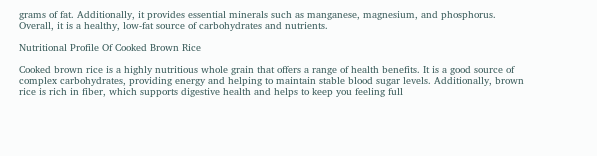grams of fat. Additionally, it provides essential minerals such as manganese, magnesium, and phosphorus. Overall, it is a healthy, low-fat source of carbohydrates and nutrients.

Nutritional Profile Of Cooked Brown Rice

Cooked brown rice is a highly nutritious whole grain that offers a range of health benefits. It is a good source of complex carbohydrates, providing energy and helping to maintain stable blood sugar levels. Additionally, brown rice is rich in fiber, which supports digestive health and helps to keep you feeling full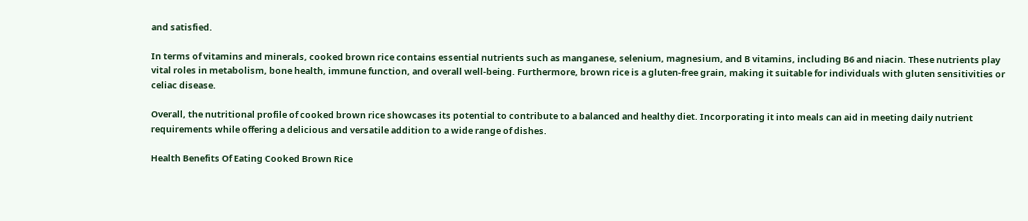and satisfied.

In terms of vitamins and minerals, cooked brown rice contains essential nutrients such as manganese, selenium, magnesium, and B vitamins, including B6 and niacin. These nutrients play vital roles in metabolism, bone health, immune function, and overall well-being. Furthermore, brown rice is a gluten-free grain, making it suitable for individuals with gluten sensitivities or celiac disease.

Overall, the nutritional profile of cooked brown rice showcases its potential to contribute to a balanced and healthy diet. Incorporating it into meals can aid in meeting daily nutrient requirements while offering a delicious and versatile addition to a wide range of dishes.

Health Benefits Of Eating Cooked Brown Rice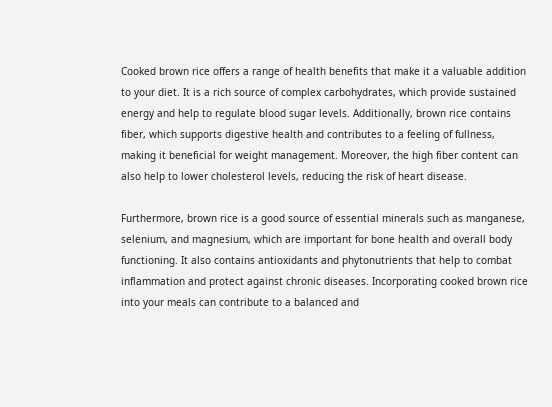Cooked brown rice offers a range of health benefits that make it a valuable addition to your diet. It is a rich source of complex carbohydrates, which provide sustained energy and help to regulate blood sugar levels. Additionally, brown rice contains fiber, which supports digestive health and contributes to a feeling of fullness, making it beneficial for weight management. Moreover, the high fiber content can also help to lower cholesterol levels, reducing the risk of heart disease.

Furthermore, brown rice is a good source of essential minerals such as manganese, selenium, and magnesium, which are important for bone health and overall body functioning. It also contains antioxidants and phytonutrients that help to combat inflammation and protect against chronic diseases. Incorporating cooked brown rice into your meals can contribute to a balanced and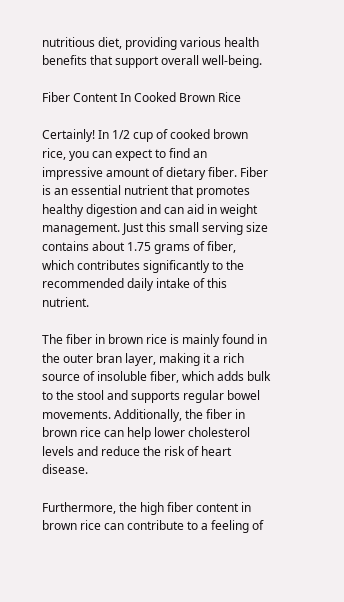nutritious diet, providing various health benefits that support overall well-being.

Fiber Content In Cooked Brown Rice

Certainly! In 1/2 cup of cooked brown rice, you can expect to find an impressive amount of dietary fiber. Fiber is an essential nutrient that promotes healthy digestion and can aid in weight management. Just this small serving size contains about 1.75 grams of fiber, which contributes significantly to the recommended daily intake of this nutrient.

The fiber in brown rice is mainly found in the outer bran layer, making it a rich source of insoluble fiber, which adds bulk to the stool and supports regular bowel movements. Additionally, the fiber in brown rice can help lower cholesterol levels and reduce the risk of heart disease.

Furthermore, the high fiber content in brown rice can contribute to a feeling of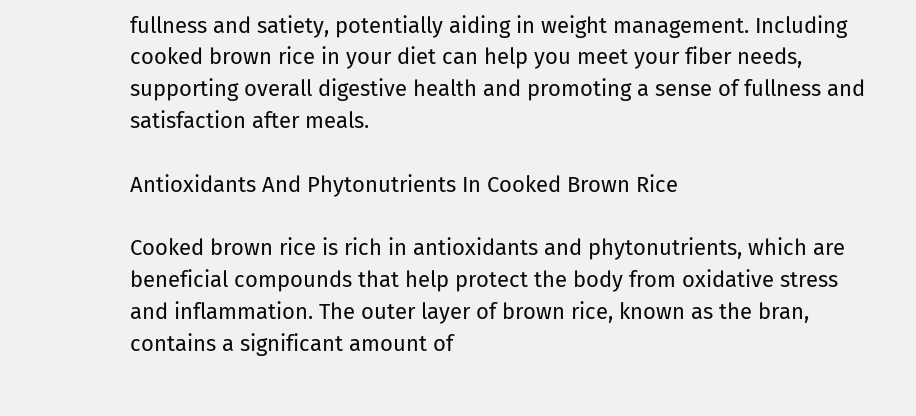fullness and satiety, potentially aiding in weight management. Including cooked brown rice in your diet can help you meet your fiber needs, supporting overall digestive health and promoting a sense of fullness and satisfaction after meals.

Antioxidants And Phytonutrients In Cooked Brown Rice

Cooked brown rice is rich in antioxidants and phytonutrients, which are beneficial compounds that help protect the body from oxidative stress and inflammation. The outer layer of brown rice, known as the bran, contains a significant amount of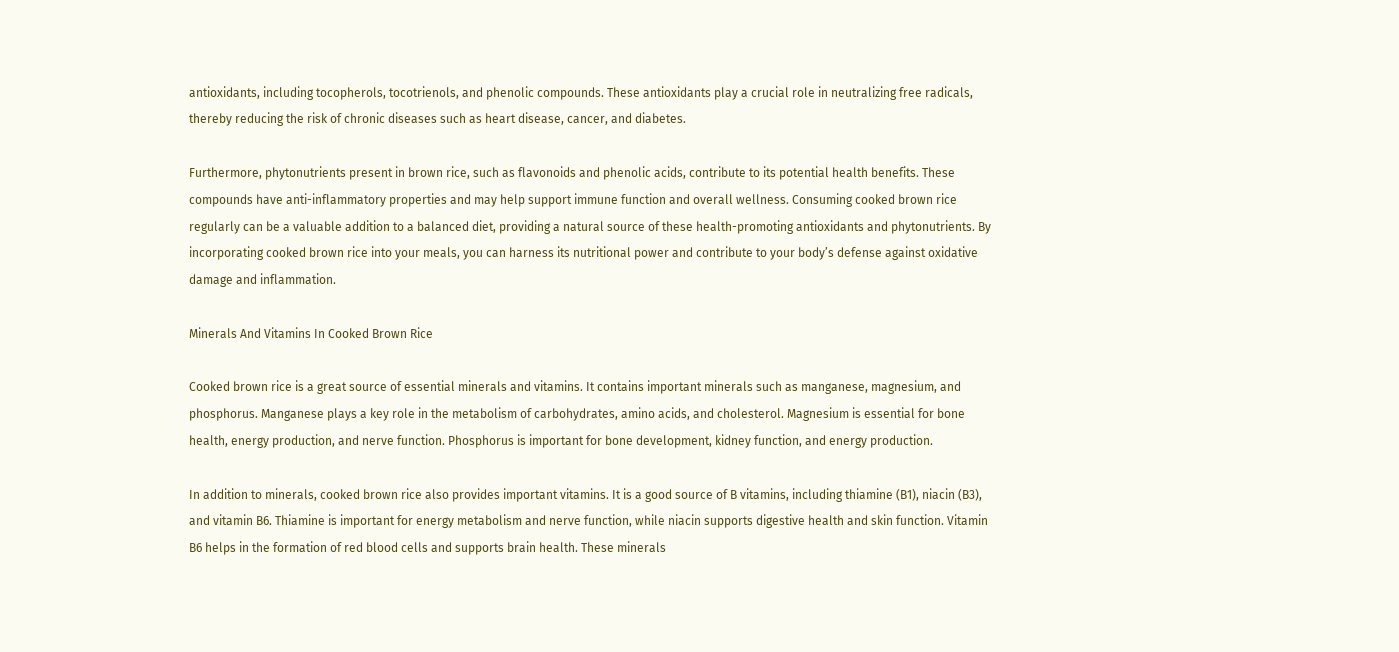antioxidants, including tocopherols, tocotrienols, and phenolic compounds. These antioxidants play a crucial role in neutralizing free radicals, thereby reducing the risk of chronic diseases such as heart disease, cancer, and diabetes.

Furthermore, phytonutrients present in brown rice, such as flavonoids and phenolic acids, contribute to its potential health benefits. These compounds have anti-inflammatory properties and may help support immune function and overall wellness. Consuming cooked brown rice regularly can be a valuable addition to a balanced diet, providing a natural source of these health-promoting antioxidants and phytonutrients. By incorporating cooked brown rice into your meals, you can harness its nutritional power and contribute to your body’s defense against oxidative damage and inflammation.

Minerals And Vitamins In Cooked Brown Rice

Cooked brown rice is a great source of essential minerals and vitamins. It contains important minerals such as manganese, magnesium, and phosphorus. Manganese plays a key role in the metabolism of carbohydrates, amino acids, and cholesterol. Magnesium is essential for bone health, energy production, and nerve function. Phosphorus is important for bone development, kidney function, and energy production.

In addition to minerals, cooked brown rice also provides important vitamins. It is a good source of B vitamins, including thiamine (B1), niacin (B3), and vitamin B6. Thiamine is important for energy metabolism and nerve function, while niacin supports digestive health and skin function. Vitamin B6 helps in the formation of red blood cells and supports brain health. These minerals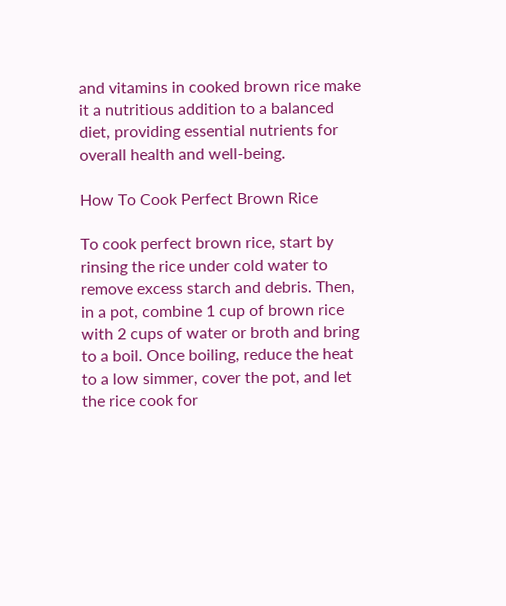and vitamins in cooked brown rice make it a nutritious addition to a balanced diet, providing essential nutrients for overall health and well-being.

How To Cook Perfect Brown Rice

To cook perfect brown rice, start by rinsing the rice under cold water to remove excess starch and debris. Then, in a pot, combine 1 cup of brown rice with 2 cups of water or broth and bring to a boil. Once boiling, reduce the heat to a low simmer, cover the pot, and let the rice cook for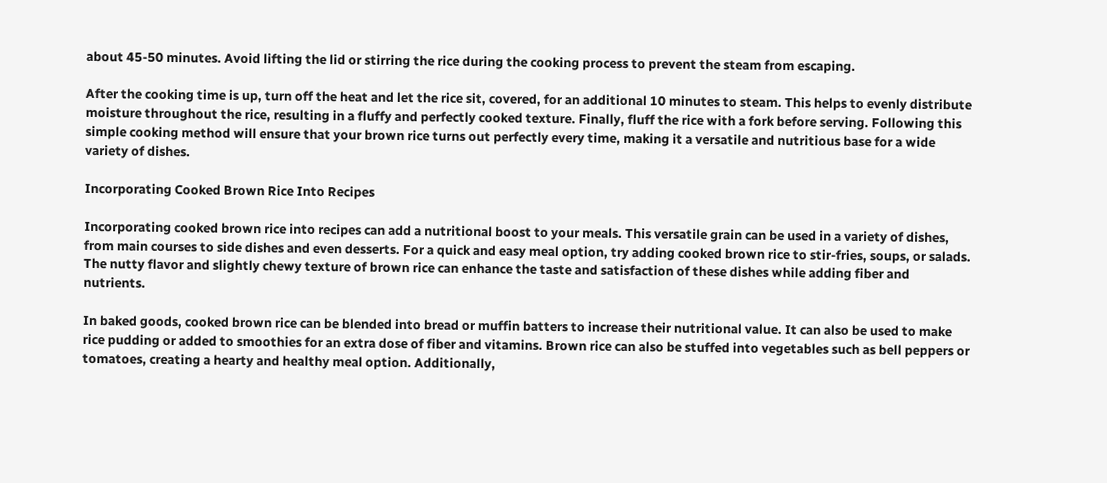about 45-50 minutes. Avoid lifting the lid or stirring the rice during the cooking process to prevent the steam from escaping.

After the cooking time is up, turn off the heat and let the rice sit, covered, for an additional 10 minutes to steam. This helps to evenly distribute moisture throughout the rice, resulting in a fluffy and perfectly cooked texture. Finally, fluff the rice with a fork before serving. Following this simple cooking method will ensure that your brown rice turns out perfectly every time, making it a versatile and nutritious base for a wide variety of dishes.

Incorporating Cooked Brown Rice Into Recipes

Incorporating cooked brown rice into recipes can add a nutritional boost to your meals. This versatile grain can be used in a variety of dishes, from main courses to side dishes and even desserts. For a quick and easy meal option, try adding cooked brown rice to stir-fries, soups, or salads. The nutty flavor and slightly chewy texture of brown rice can enhance the taste and satisfaction of these dishes while adding fiber and nutrients.

In baked goods, cooked brown rice can be blended into bread or muffin batters to increase their nutritional value. It can also be used to make rice pudding or added to smoothies for an extra dose of fiber and vitamins. Brown rice can also be stuffed into vegetables such as bell peppers or tomatoes, creating a hearty and healthy meal option. Additionally,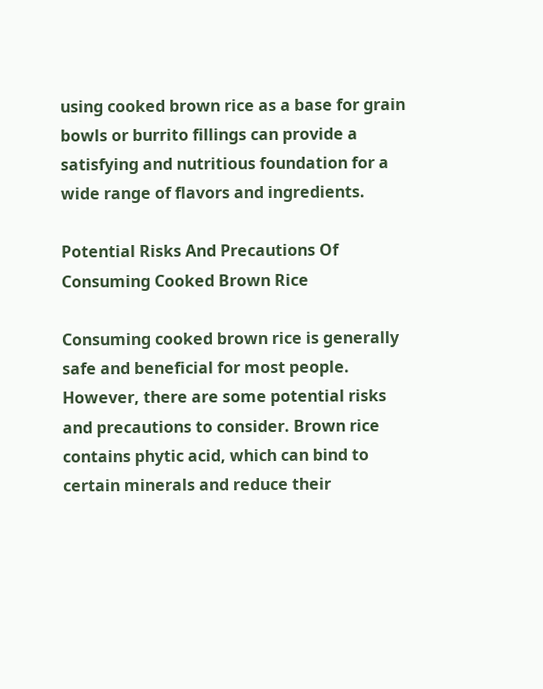using cooked brown rice as a base for grain bowls or burrito fillings can provide a satisfying and nutritious foundation for a wide range of flavors and ingredients.

Potential Risks And Precautions Of Consuming Cooked Brown Rice

Consuming cooked brown rice is generally safe and beneficial for most people. However, there are some potential risks and precautions to consider. Brown rice contains phytic acid, which can bind to certain minerals and reduce their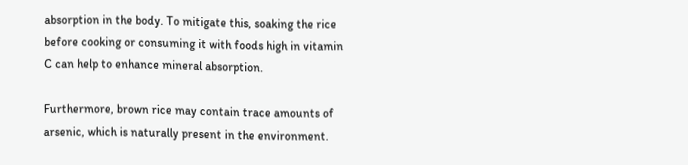absorption in the body. To mitigate this, soaking the rice before cooking or consuming it with foods high in vitamin C can help to enhance mineral absorption.

Furthermore, brown rice may contain trace amounts of arsenic, which is naturally present in the environment.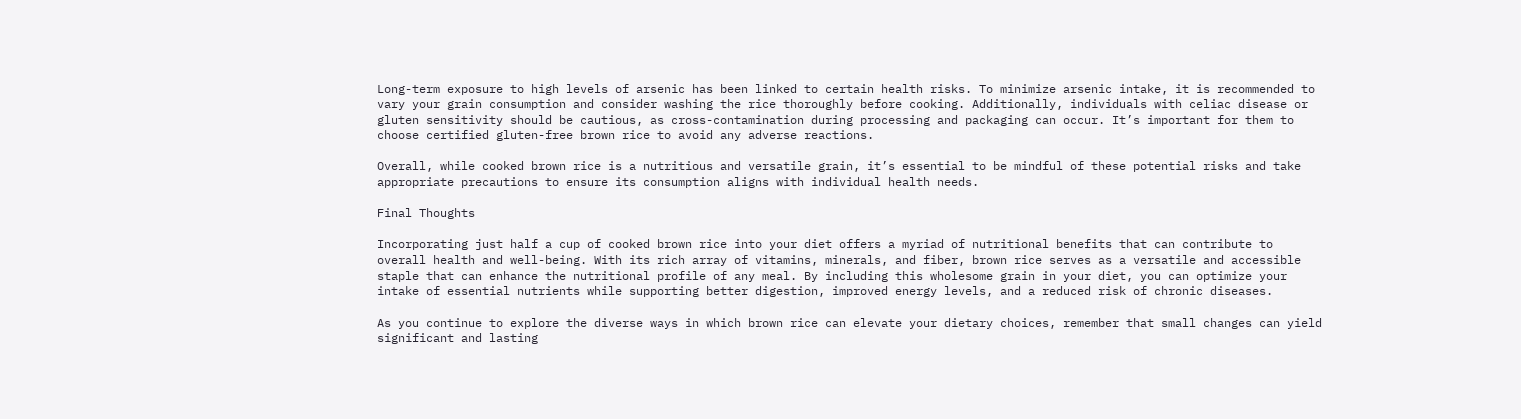Long-term exposure to high levels of arsenic has been linked to certain health risks. To minimize arsenic intake, it is recommended to vary your grain consumption and consider washing the rice thoroughly before cooking. Additionally, individuals with celiac disease or gluten sensitivity should be cautious, as cross-contamination during processing and packaging can occur. It’s important for them to choose certified gluten-free brown rice to avoid any adverse reactions.

Overall, while cooked brown rice is a nutritious and versatile grain, it’s essential to be mindful of these potential risks and take appropriate precautions to ensure its consumption aligns with individual health needs.

Final Thoughts

Incorporating just half a cup of cooked brown rice into your diet offers a myriad of nutritional benefits that can contribute to overall health and well-being. With its rich array of vitamins, minerals, and fiber, brown rice serves as a versatile and accessible staple that can enhance the nutritional profile of any meal. By including this wholesome grain in your diet, you can optimize your intake of essential nutrients while supporting better digestion, improved energy levels, and a reduced risk of chronic diseases.

As you continue to explore the diverse ways in which brown rice can elevate your dietary choices, remember that small changes can yield significant and lasting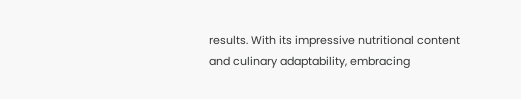results. With its impressive nutritional content and culinary adaptability, embracing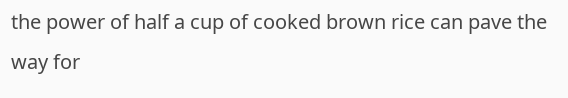the power of half a cup of cooked brown rice can pave the way for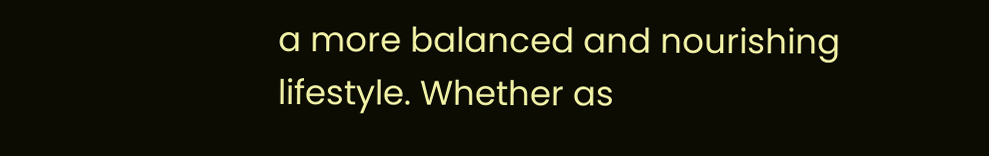a more balanced and nourishing lifestyle. Whether as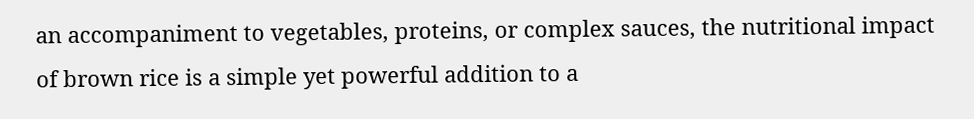an accompaniment to vegetables, proteins, or complex sauces, the nutritional impact of brown rice is a simple yet powerful addition to a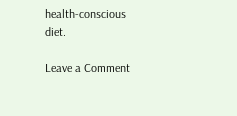health-conscious diet.

Leave a Comment